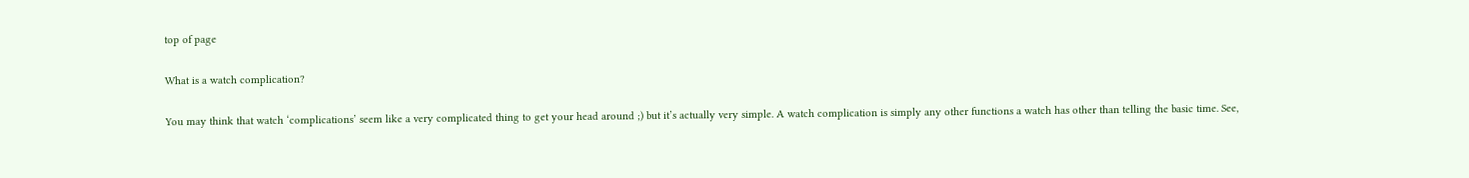top of page

What is a watch complication?

You may think that watch ‘complications’ seem like a very complicated thing to get your head around ;) but it’s actually very simple. A watch complication is simply any other functions a watch has other than telling the basic time. See,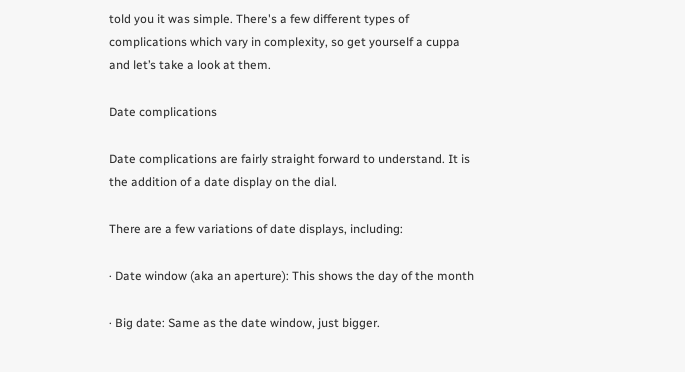told you it was simple. There's a few different types of complications which vary in complexity, so get yourself a cuppa and let’s take a look at them.

Date complications

Date complications are fairly straight forward to understand. It is the addition of a date display on the dial.

There are a few variations of date displays, including:

· Date window (aka an aperture): This shows the day of the month

· Big date: Same as the date window, just bigger.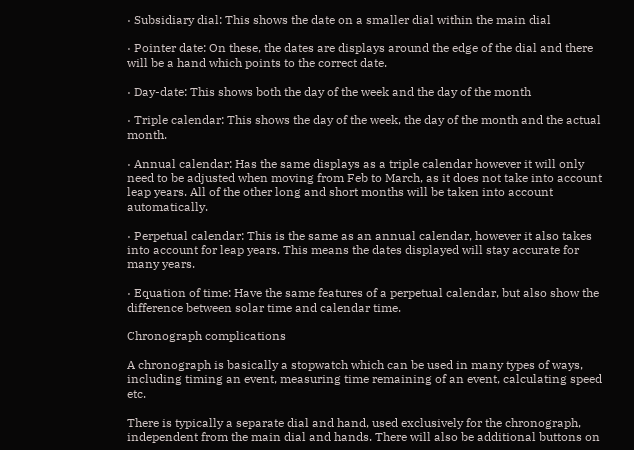· Subsidiary dial: This shows the date on a smaller dial within the main dial

· Pointer date: On these, the dates are displays around the edge of the dial and there will be a hand which points to the correct date.

· Day-date: This shows both the day of the week and the day of the month

· Triple calendar: This shows the day of the week, the day of the month and the actual month.

· Annual calendar: Has the same displays as a triple calendar however it will only need to be adjusted when moving from Feb to March, as it does not take into account leap years. All of the other long and short months will be taken into account automatically.

· Perpetual calendar: This is the same as an annual calendar, however it also takes into account for leap years. This means the dates displayed will stay accurate for many years.

· Equation of time: Have the same features of a perpetual calendar, but also show the difference between solar time and calendar time.

Chronograph complications

A chronograph is basically a stopwatch which can be used in many types of ways, including timing an event, measuring time remaining of an event, calculating speed etc.

There is typically a separate dial and hand, used exclusively for the chronograph, independent from the main dial and hands. There will also be additional buttons on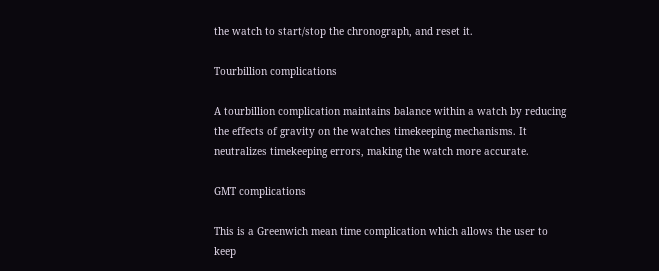the watch to start/stop the chronograph, and reset it.

Tourbillion complications

A tourbillion complication maintains balance within a watch by reducing the effects of gravity on the watches timekeeping mechanisms. It neutralizes timekeeping errors, making the watch more accurate.

GMT complications

This is a Greenwich mean time complication which allows the user to keep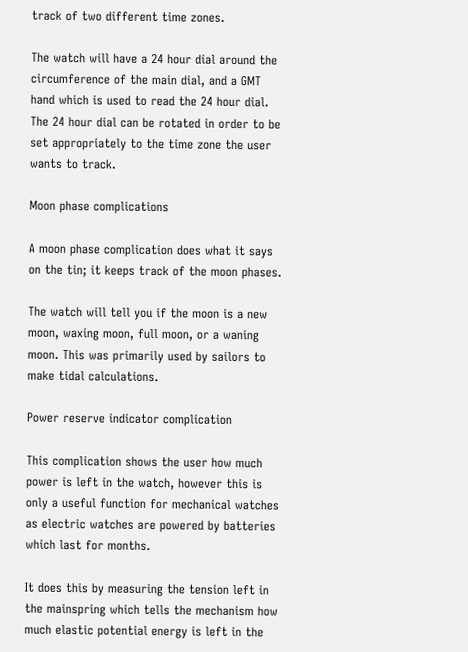track of two different time zones.

The watch will have a 24 hour dial around the circumference of the main dial, and a GMT hand which is used to read the 24 hour dial. The 24 hour dial can be rotated in order to be set appropriately to the time zone the user wants to track.

Moon phase complications

A moon phase complication does what it says on the tin; it keeps track of the moon phases.

The watch will tell you if the moon is a new moon, waxing moon, full moon, or a waning moon. This was primarily used by sailors to make tidal calculations.

Power reserve indicator complication

This complication shows the user how much power is left in the watch, however this is only a useful function for mechanical watches as electric watches are powered by batteries which last for months.

It does this by measuring the tension left in the mainspring which tells the mechanism how much elastic potential energy is left in the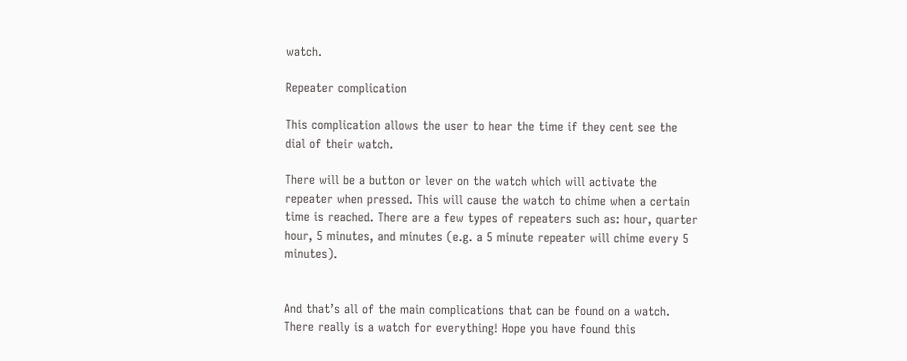watch.

Repeater complication

This complication allows the user to hear the time if they cent see the dial of their watch.

There will be a button or lever on the watch which will activate the repeater when pressed. This will cause the watch to chime when a certain time is reached. There are a few types of repeaters such as: hour, quarter hour, 5 minutes, and minutes (e.g. a 5 minute repeater will chime every 5 minutes).


And that’s all of the main complications that can be found on a watch. There really is a watch for everything! Hope you have found this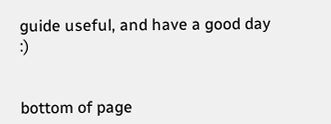guide useful, and have a good day :)


bottom of page